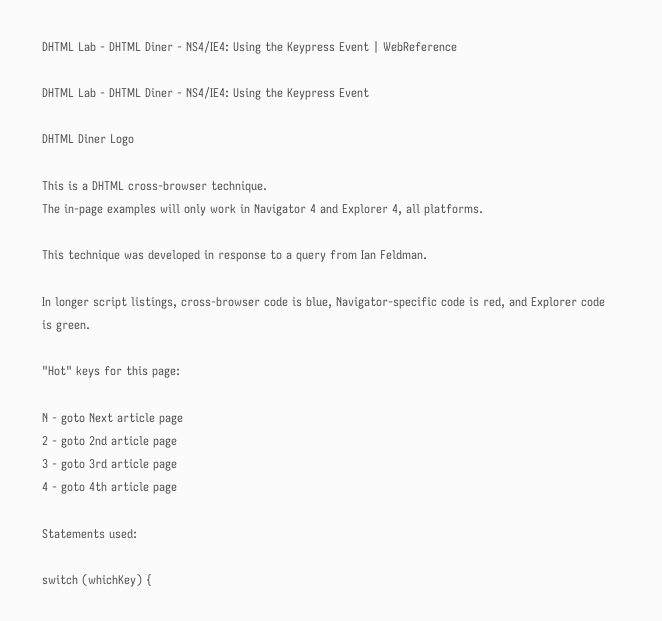DHTML Lab - DHTML Diner - NS4/IE4: Using the Keypress Event | WebReference

DHTML Lab - DHTML Diner - NS4/IE4: Using the Keypress Event

DHTML Diner Logo

This is a DHTML cross-browser technique.
The in-page examples will only work in Navigator 4 and Explorer 4, all platforms.

This technique was developed in response to a query from Ian Feldman.

In longer script listings, cross-browser code is blue, Navigator-specific code is red, and Explorer code is green.

"Hot" keys for this page:

N - goto Next article page
2 - goto 2nd article page
3 - goto 3rd article page
4 - goto 4th article page

Statements used:

switch (whichKey) {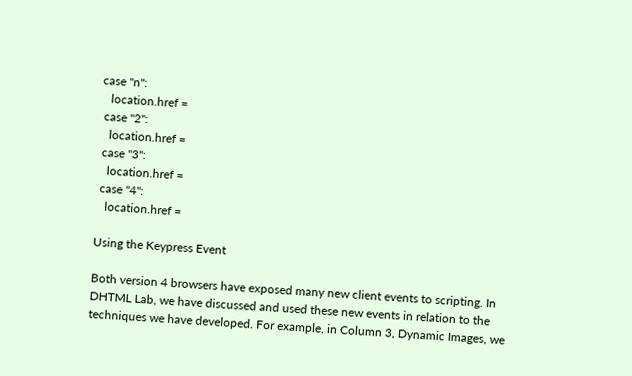case "n":
   location.href =
 case "2":
   location.href =
 case "3":
   location.href =
 case "4":
   location.href =

Using the Keypress Event

Both version 4 browsers have exposed many new client events to scripting. In DHTML Lab, we have discussed and used these new events in relation to the techniques we have developed. For example, in Column 3, Dynamic Images, we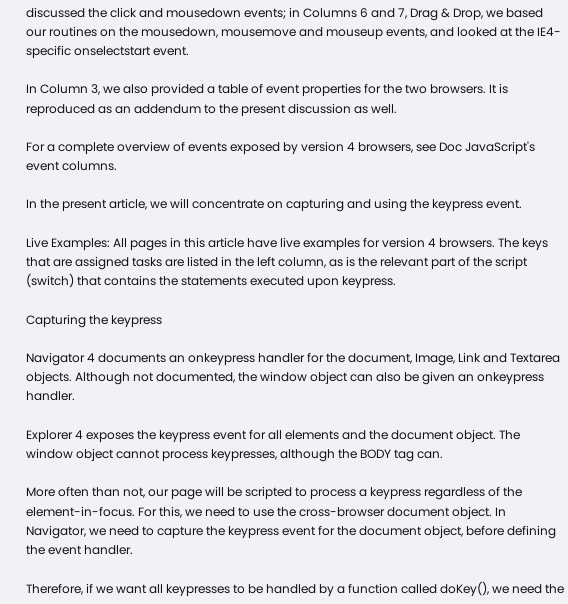discussed the click and mousedown events; in Columns 6 and 7, Drag & Drop, we based our routines on the mousedown, mousemove and mouseup events, and looked at the IE4-specific onselectstart event.

In Column 3, we also provided a table of event properties for the two browsers. It is reproduced as an addendum to the present discussion as well.

For a complete overview of events exposed by version 4 browsers, see Doc JavaScript's event columns.

In the present article, we will concentrate on capturing and using the keypress event.

Live Examples: All pages in this article have live examples for version 4 browsers. The keys that are assigned tasks are listed in the left column, as is the relevant part of the script (switch) that contains the statements executed upon keypress.

Capturing the keypress

Navigator 4 documents an onkeypress handler for the document, Image, Link and Textarea objects. Although not documented, the window object can also be given an onkeypress handler.

Explorer 4 exposes the keypress event for all elements and the document object. The window object cannot process keypresses, although the BODY tag can.

More often than not, our page will be scripted to process a keypress regardless of the element-in-focus. For this, we need to use the cross-browser document object. In Navigator, we need to capture the keypress event for the document object, before defining the event handler.

Therefore, if we want all keypresses to be handled by a function called doKey(), we need the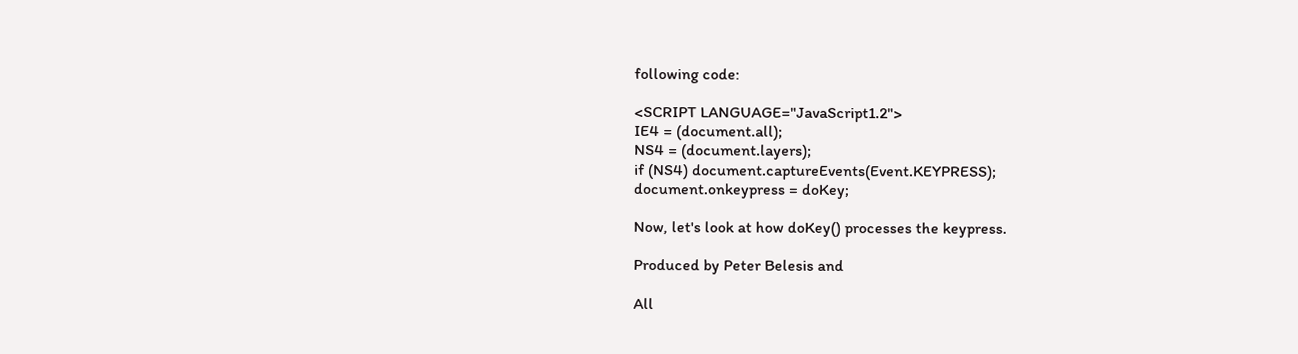following code:

<SCRIPT LANGUAGE="JavaScript1.2">
IE4 = (document.all);
NS4 = (document.layers);
if (NS4) document.captureEvents(Event.KEYPRESS);
document.onkeypress = doKey;

Now, let's look at how doKey() processes the keypress.

Produced by Peter Belesis and

All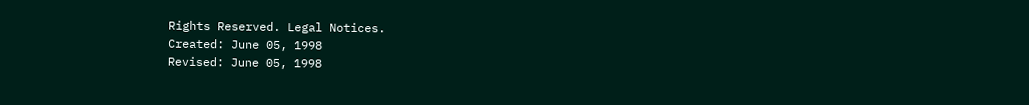Rights Reserved. Legal Notices.
Created: June 05, 1998
Revised: June 05, 1998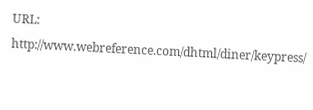URL: http://www.webreference.com/dhtml/diner/keypress/